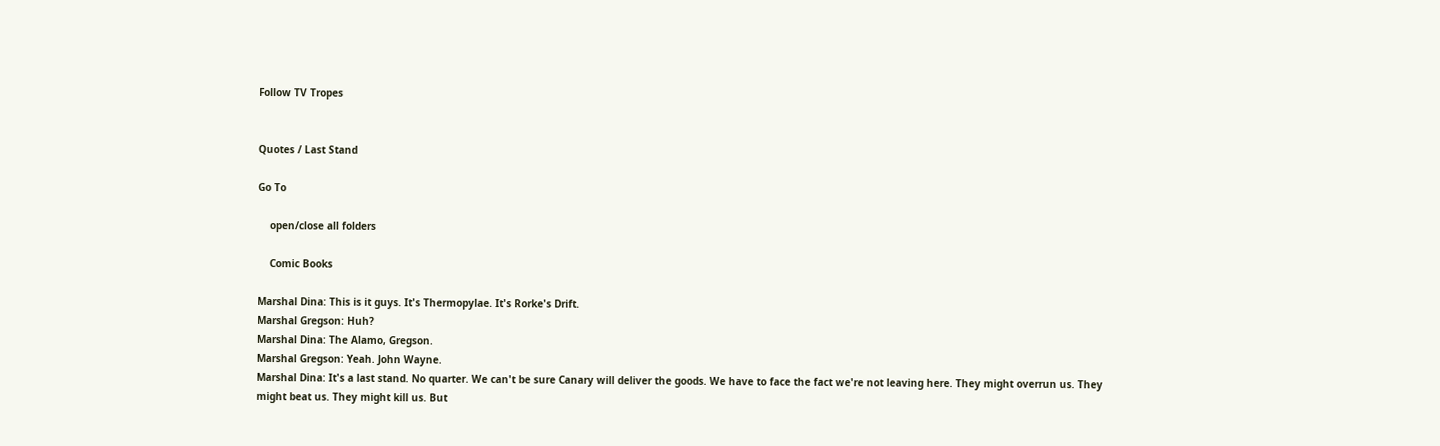Follow TV Tropes


Quotes / Last Stand

Go To

    open/close all folders

    Comic Books

Marshal Dina: This is it guys. It's Thermopylae. It's Rorke's Drift.
Marshal Gregson: Huh?
Marshal Dina: The Alamo, Gregson.
Marshal Gregson: Yeah. John Wayne.
Marshal Dina: It's a last stand. No quarter. We can't be sure Canary will deliver the goods. We have to face the fact we're not leaving here. They might overrun us. They might beat us. They might kill us. But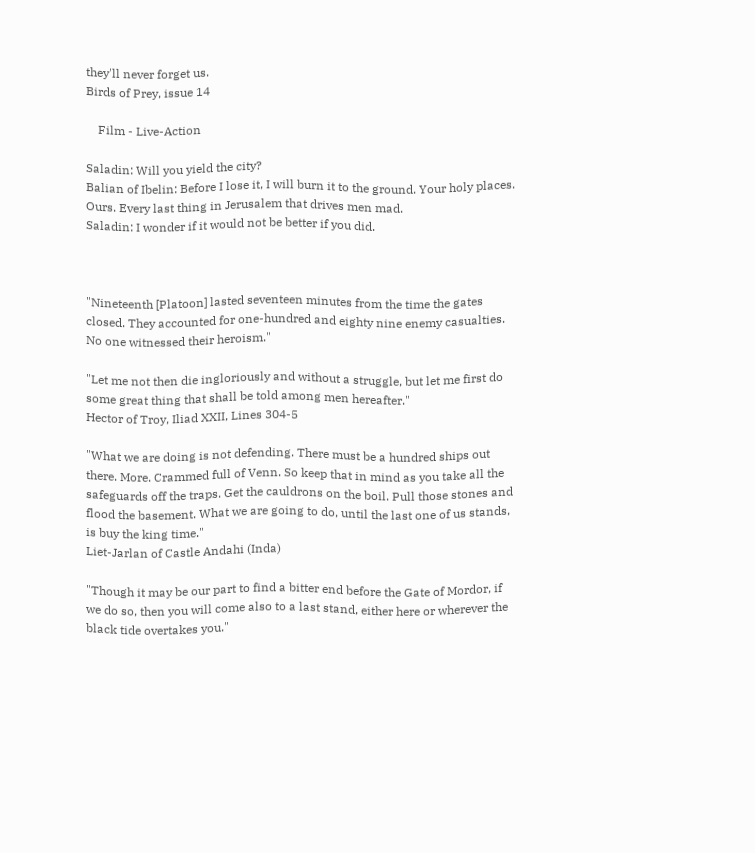they'll never forget us.
Birds of Prey, issue 14

    Film - Live-Action

Saladin: Will you yield the city?
Balian of Ibelin: Before I lose it, I will burn it to the ground. Your holy places. Ours. Every last thing in Jerusalem that drives men mad.
Saladin: I wonder if it would not be better if you did.



"Nineteenth [Platoon] lasted seventeen minutes from the time the gates closed. They accounted for one-hundred and eighty nine enemy casualties. No one witnessed their heroism."

"Let me not then die ingloriously and without a struggle, but let me first do some great thing that shall be told among men hereafter."
Hector of Troy, Iliad XXII, Lines 304-5

"What we are doing is not defending. There must be a hundred ships out there. More. Crammed full of Venn. So keep that in mind as you take all the safeguards off the traps. Get the cauldrons on the boil. Pull those stones and flood the basement. What we are going to do, until the last one of us stands, is buy the king time."
Liet-Jarlan of Castle Andahi (Inda)

"Though it may be our part to find a bitter end before the Gate of Mordor, if we do so, then you will come also to a last stand, either here or wherever the black tide overtakes you."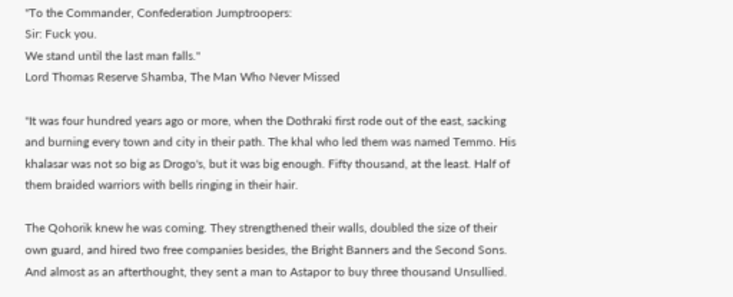"To the Commander, Confederation Jumptroopers:
Sir: Fuck you.
We stand until the last man falls."
Lord Thomas Reserve Shamba, The Man Who Never Missed

"It was four hundred years ago or more, when the Dothraki first rode out of the east, sacking and burning every town and city in their path. The khal who led them was named Temmo. His khalasar was not so big as Drogo's, but it was big enough. Fifty thousand, at the least. Half of them braided warriors with bells ringing in their hair.

The Qohorik knew he was coming. They strengthened their walls, doubled the size of their own guard, and hired two free companies besides, the Bright Banners and the Second Sons. And almost as an afterthought, they sent a man to Astapor to buy three thousand Unsullied.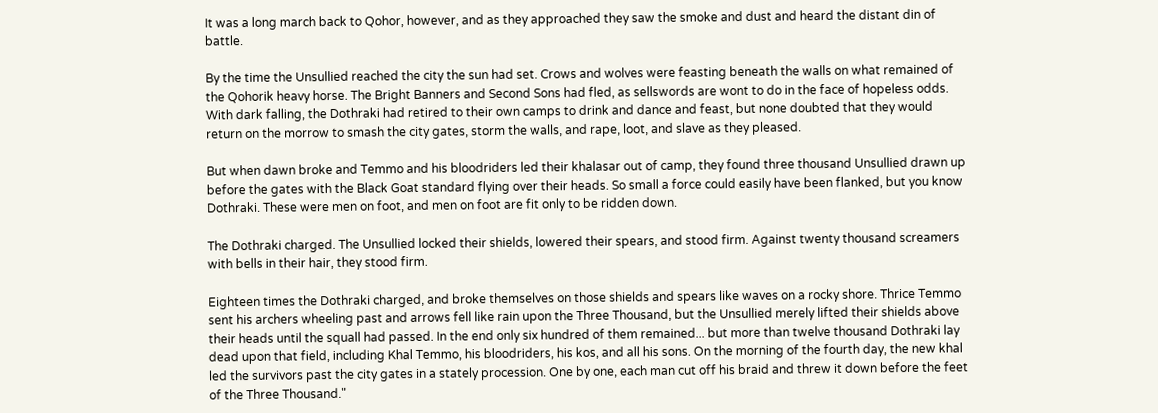It was a long march back to Qohor, however, and as they approached they saw the smoke and dust and heard the distant din of battle.

By the time the Unsullied reached the city the sun had set. Crows and wolves were feasting beneath the walls on what remained of the Qohorik heavy horse. The Bright Banners and Second Sons had fled, as sellswords are wont to do in the face of hopeless odds. With dark falling, the Dothraki had retired to their own camps to drink and dance and feast, but none doubted that they would return on the morrow to smash the city gates, storm the walls, and rape, loot, and slave as they pleased.

But when dawn broke and Temmo and his bloodriders led their khalasar out of camp, they found three thousand Unsullied drawn up before the gates with the Black Goat standard flying over their heads. So small a force could easily have been flanked, but you know Dothraki. These were men on foot, and men on foot are fit only to be ridden down.

The Dothraki charged. The Unsullied locked their shields, lowered their spears, and stood firm. Against twenty thousand screamers with bells in their hair, they stood firm.

Eighteen times the Dothraki charged, and broke themselves on those shields and spears like waves on a rocky shore. Thrice Temmo sent his archers wheeling past and arrows fell like rain upon the Three Thousand, but the Unsullied merely lifted their shields above their heads until the squall had passed. In the end only six hundred of them remained... but more than twelve thousand Dothraki lay dead upon that field, including Khal Temmo, his bloodriders, his kos, and all his sons. On the morning of the fourth day, the new khal led the survivors past the city gates in a stately procession. One by one, each man cut off his braid and threw it down before the feet of the Three Thousand."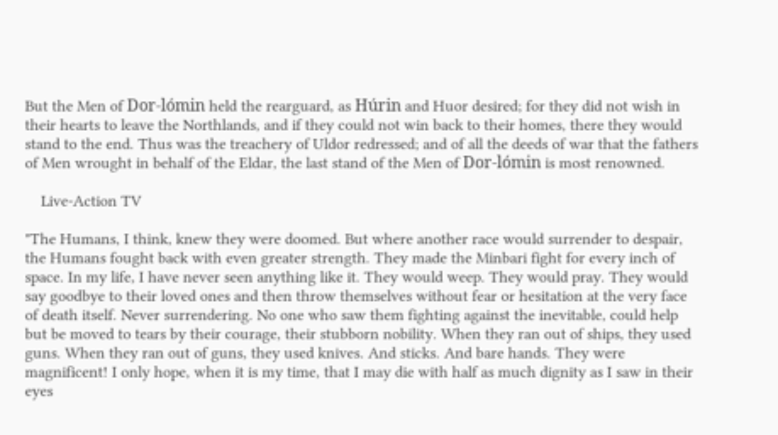But the Men of Dor-lómin held the rearguard, as Húrin and Huor desired; for they did not wish in their hearts to leave the Northlands, and if they could not win back to their homes, there they would stand to the end. Thus was the treachery of Uldor redressed; and of all the deeds of war that the fathers of Men wrought in behalf of the Eldar, the last stand of the Men of Dor-lómin is most renowned.

    Live-Action TV

"The Humans, I think, knew they were doomed. But where another race would surrender to despair, the Humans fought back with even greater strength. They made the Minbari fight for every inch of space. In my life, I have never seen anything like it. They would weep. They would pray. They would say goodbye to their loved ones and then throw themselves without fear or hesitation at the very face of death itself. Never surrendering. No one who saw them fighting against the inevitable, could help but be moved to tears by their courage, their stubborn nobility. When they ran out of ships, they used guns. When they ran out of guns, they used knives. And sticks. And bare hands. They were magnificent! I only hope, when it is my time, that I may die with half as much dignity as I saw in their eyes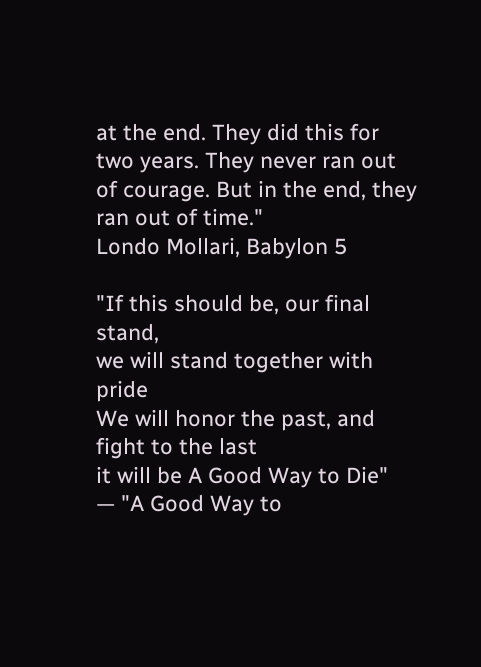at the end. They did this for two years. They never ran out of courage. But in the end, they ran out of time."
Londo Mollari, Babylon 5

"If this should be, our final stand,
we will stand together with pride
We will honor the past, and fight to the last
it will be A Good Way to Die"
— "A Good Way to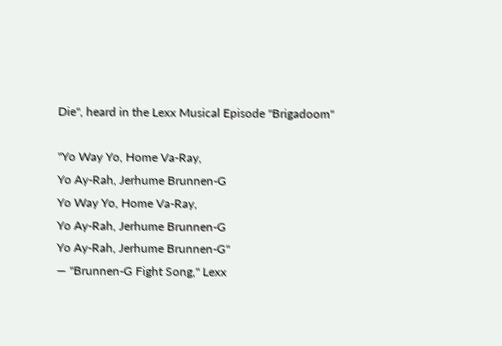Die", heard in the Lexx Musical Episode "Brigadoom"

"Yo Way Yo, Home Va-Ray,
Yo Ay-Rah, Jerhume Brunnen-G
Yo Way Yo, Home Va-Ray,
Yo Ay-Rah, Jerhume Brunnen-G
Yo Ay-Rah, Jerhume Brunnen-G"
— "Brunnen-G Fight Song," Lexx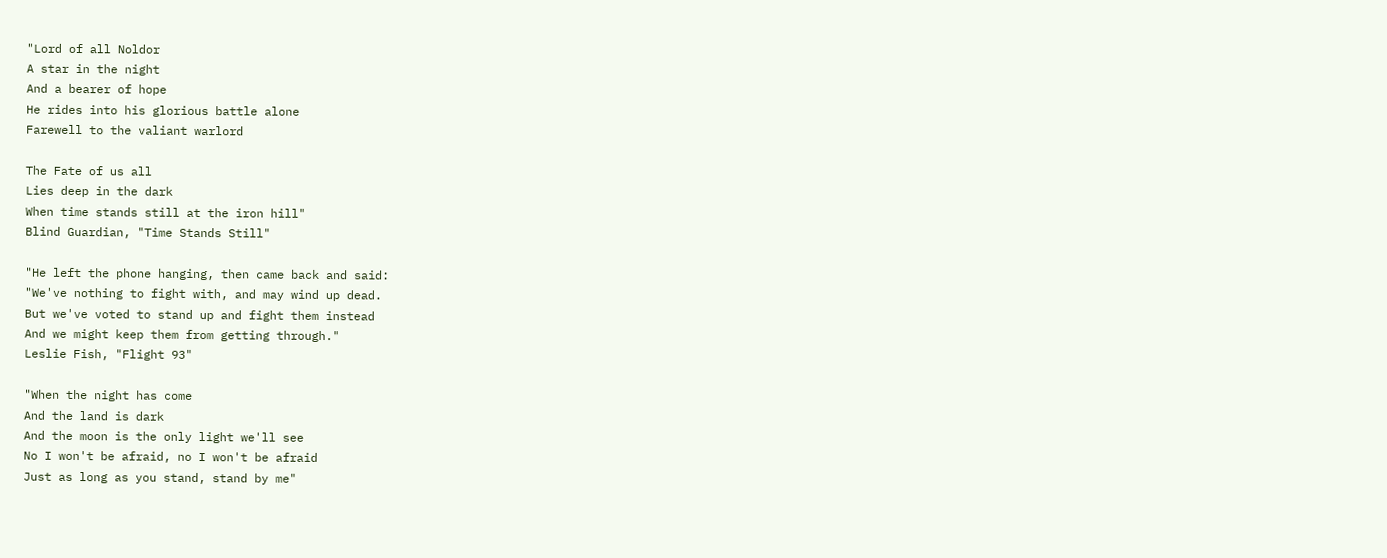"Lord of all Noldor
A star in the night
And a bearer of hope
He rides into his glorious battle alone
Farewell to the valiant warlord

The Fate of us all
Lies deep in the dark
When time stands still at the iron hill"
Blind Guardian, "Time Stands Still"

"He left the phone hanging, then came back and said:
"We've nothing to fight with, and may wind up dead.
But we've voted to stand up and fight them instead
And we might keep them from getting through."
Leslie Fish, "Flight 93"

"When the night has come
And the land is dark
And the moon is the only light we'll see
No I won't be afraid, no I won't be afraid
Just as long as you stand, stand by me"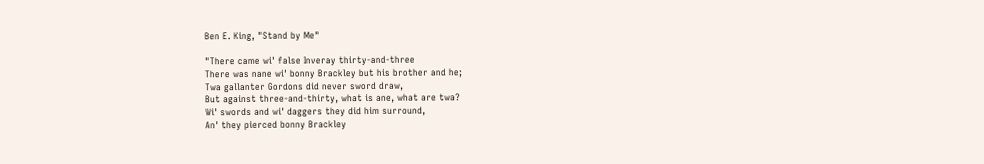Ben E. King, "Stand by Me"

"There came wi' false Inveray thirty-and-three
There was nane wi' bonny Brackley but his brother and he;
Twa gallanter Gordons did never sword draw,
But against three-and-thirty, what is ane, what are twa?
Wi' swords and wi' daggers they did him surround,
An' they pierced bonny Brackley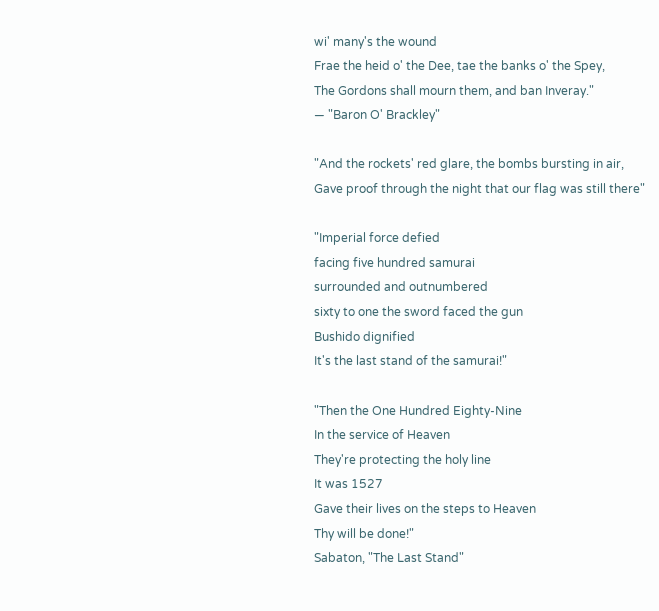wi' many's the wound
Frae the heid o' the Dee, tae the banks o' the Spey,
The Gordons shall mourn them, and ban Inveray."
— "Baron O' Brackley"

"And the rockets' red glare, the bombs bursting in air,
Gave proof through the night that our flag was still there"

"Imperial force defied
facing five hundred samurai
surrounded and outnumbered
sixty to one the sword faced the gun
Bushido dignified
It's the last stand of the samurai!"

"Then the One Hundred Eighty-Nine
In the service of Heaven
They're protecting the holy line
It was 1527
Gave their lives on the steps to Heaven
Thy will be done!"
Sabaton, "The Last Stand"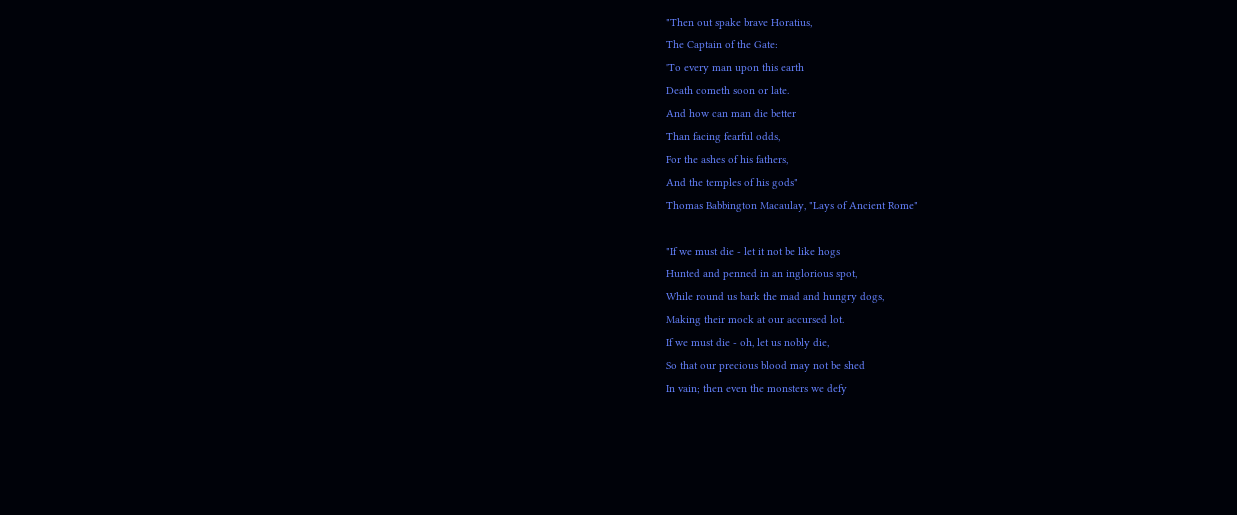"Then out spake brave Horatius,
The Captain of the Gate:
'To every man upon this earth
Death cometh soon or late.
And how can man die better
Than facing fearful odds,
For the ashes of his fathers,
And the temples of his gods"
Thomas Babbington Macaulay, "Lays of Ancient Rome"

"If we must die - let it not be like hogs
Hunted and penned in an inglorious spot,
While round us bark the mad and hungry dogs,
Making their mock at our accursed lot.
If we must die - oh, let us nobly die,
So that our precious blood may not be shed
In vain; then even the monsters we defy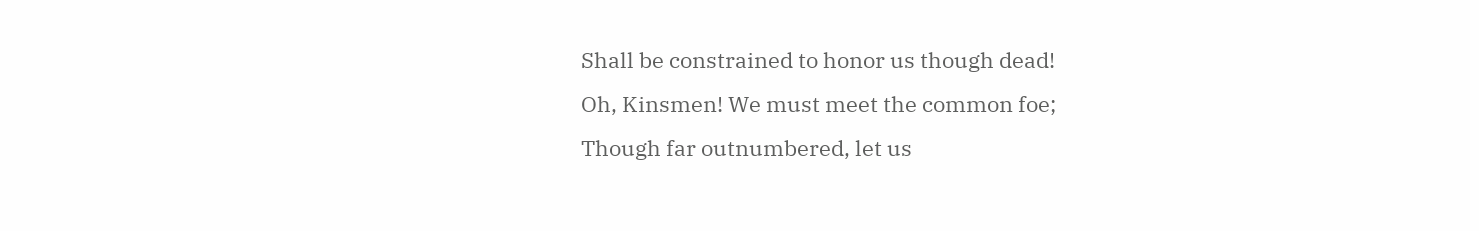Shall be constrained to honor us though dead!
Oh, Kinsmen! We must meet the common foe;
Though far outnumbered, let us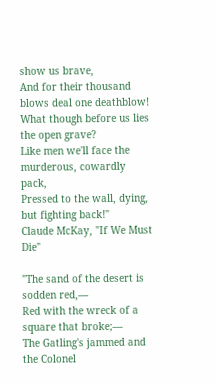show us brave,
And for their thousand blows deal one deathblow!
What though before us lies the open grave?
Like men we'll face the murderous, cowardly pack,
Pressed to the wall, dying, but fighting back!"
Claude McKay, "If We Must Die"

"The sand of the desert is sodden red,—
Red with the wreck of a square that broke;—
The Gatling's jammed and the Colonel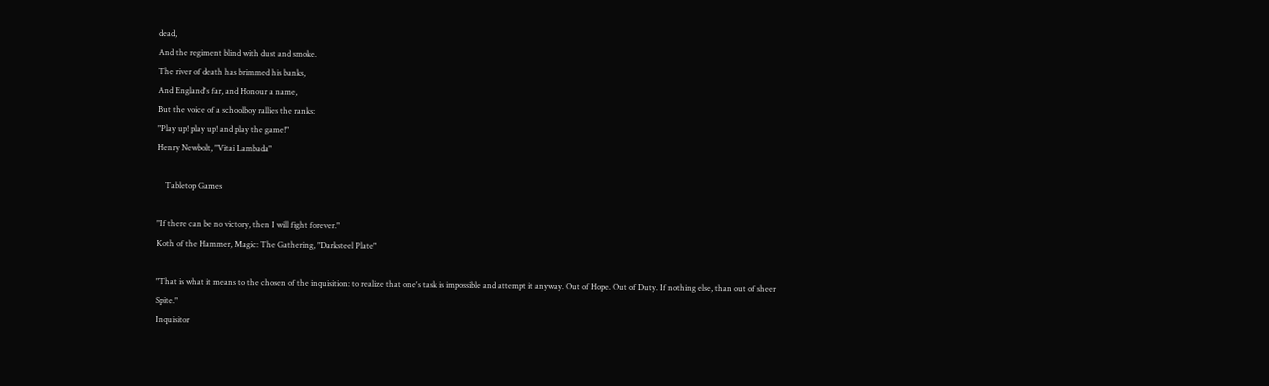dead,
And the regiment blind with dust and smoke.
The river of death has brimmed his banks,
And England's far, and Honour a name,
But the voice of a schoolboy rallies the ranks:
"Play up! play up! and play the game!"
Henry Newbolt, "Vitai Lambada"

    Tabletop Games

"If there can be no victory, then I will fight forever."
Koth of the Hammer, Magic: The Gathering, "Darksteel Plate"

"That is what it means to the chosen of the inquisition: to realize that one's task is impossible and attempt it anyway. Out of Hope. Out of Duty. If nothing else, than out of sheer Spite."
Inquisitor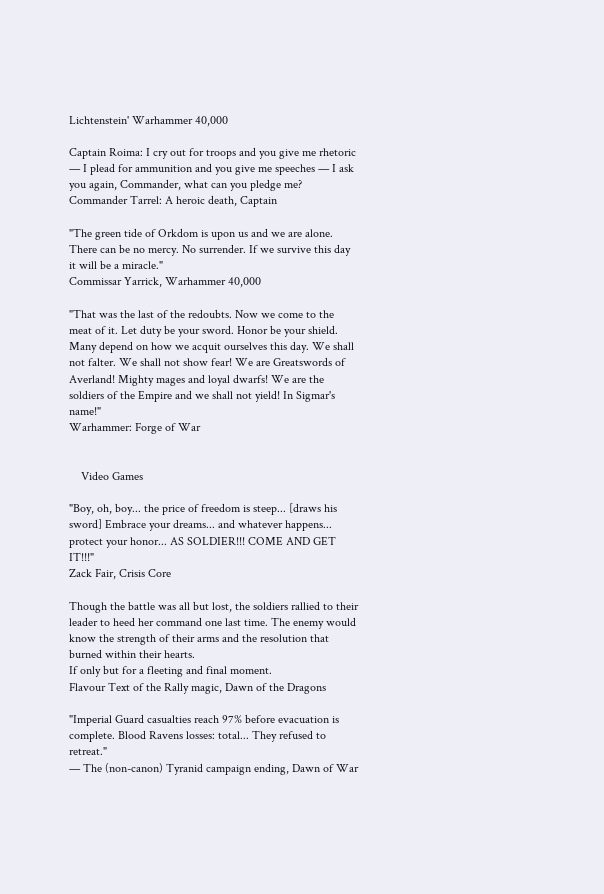Lichtenstein' Warhammer 40,000

Captain Roima: I cry out for troops and you give me rhetoric — I plead for ammunition and you give me speeches — I ask you again, Commander, what can you pledge me?
Commander Tarrel: A heroic death, Captain

"The green tide of Orkdom is upon us and we are alone. There can be no mercy. No surrender. If we survive this day it will be a miracle."
Commissar Yarrick, Warhammer 40,000

"That was the last of the redoubts. Now we come to the meat of it. Let duty be your sword. Honor be your shield. Many depend on how we acquit ourselves this day. We shall not falter. We shall not show fear! We are Greatswords of Averland! Mighty mages and loyal dwarfs! We are the soldiers of the Empire and we shall not yield! In Sigmar's name!"
Warhammer: Forge of War


    Video Games

"Boy, oh, boy... the price of freedom is steep... [draws his sword] Embrace your dreams... and whatever happens... protect your honor... AS SOLDIER!!! COME AND GET IT!!!"
Zack Fair, Crisis Core

Though the battle was all but lost, the soldiers rallied to their leader to heed her command one last time. The enemy would know the strength of their arms and the resolution that burned within their hearts.
If only but for a fleeting and final moment.
Flavour Text of the Rally magic, Dawn of the Dragons

"Imperial Guard casualties reach 97% before evacuation is complete. Blood Ravens losses: total... They refused to retreat."
— The (non-canon) Tyranid campaign ending, Dawn of War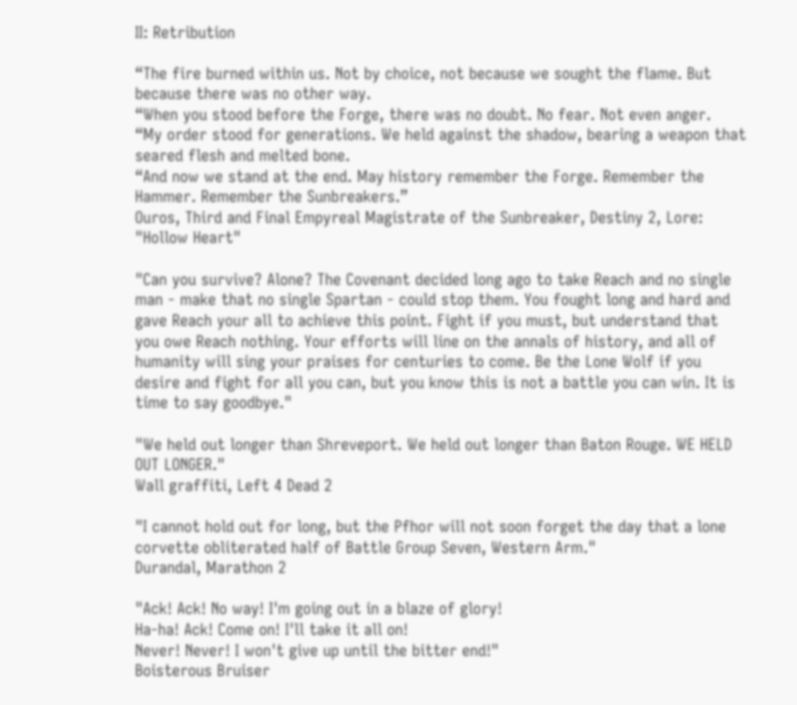II: Retribution

“The fire burned within us. Not by choice, not because we sought the flame. But because there was no other way.
“When you stood before the Forge, there was no doubt. No fear. Not even anger.
“My order stood for generations. We held against the shadow, bearing a weapon that seared flesh and melted bone.
“And now we stand at the end. May history remember the Forge. Remember the Hammer. Remember the Sunbreakers.”
Ouros, Third and Final Empyreal Magistrate of the Sunbreaker, Destiny 2, Lore: "Hollow Heart"

"Can you survive? Alone? The Covenant decided long ago to take Reach and no single man - make that no single Spartan - could stop them. You fought long and hard and gave Reach your all to achieve this point. Fight if you must, but understand that you owe Reach nothing. Your efforts will line on the annals of history, and all of humanity will sing your praises for centuries to come. Be the Lone Wolf if you desire and fight for all you can, but you know this is not a battle you can win. It is time to say goodbye."

"We held out longer than Shreveport. We held out longer than Baton Rouge. WE HELD OUT LONGER."
Wall graffiti, Left 4 Dead 2

"I cannot hold out for long, but the Pfhor will not soon forget the day that a lone corvette obliterated half of Battle Group Seven, Western Arm."
Durandal, Marathon 2

"Ack! Ack! No way! I'm going out in a blaze of glory!
Ha-ha! Ack! Come on! I'll take it all on!
Never! Never! I won't give up until the bitter end!"
Boisterous Bruiser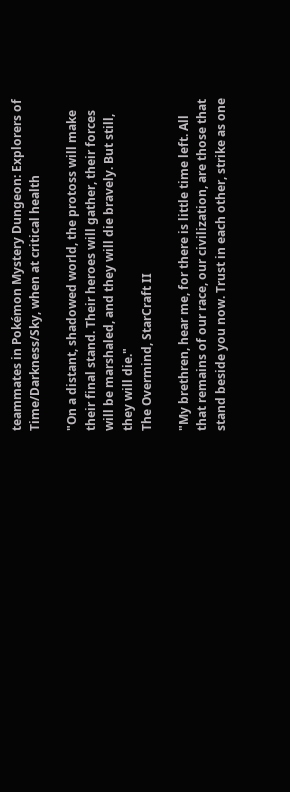teammates in Pokémon Mystery Dungeon: Explorers of Time/Darkness/Sky, when at critical health

"On a distant, shadowed world, the protoss will make their final stand. Their heroes will gather, their forces will be marshaled, and they will die bravely. But still, they will die."
The Overmind, StarCraft II

"My brethren, hear me, for there is little time left. All that remains of our race, our civilization, are those that stand beside you now. Trust in each other, strike as one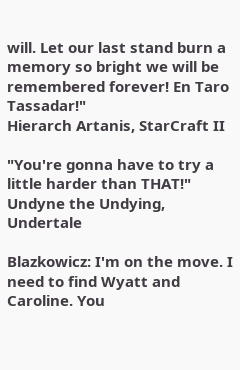will. Let our last stand burn a memory so bright we will be remembered forever! En Taro Tassadar!"
Hierarch Artanis, StarCraft II

"You're gonna have to try a little harder than THAT!"
Undyne the Undying, Undertale

Blazkowicz: I'm on the move. I need to find Wyatt and Caroline. You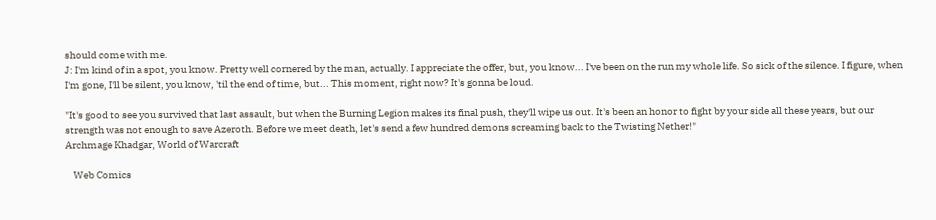should come with me.
J: I'm kind of in a spot, you know. Pretty well cornered by the man, actually. I appreciate the offer, but, you know... I've been on the run my whole life. So sick of the silence. I figure, when I'm gone, I'll be silent, you know, 'til the end of time, but... This moment, right now? It's gonna be loud.

"It's good to see you survived that last assault, but when the Burning Legion makes its final push, they'll wipe us out. It's been an honor to fight by your side all these years, but our strength was not enough to save Azeroth. Before we meet death, let's send a few hundred demons screaming back to the Twisting Nether!"
Archmage Khadgar, World of Warcraft

    Web Comics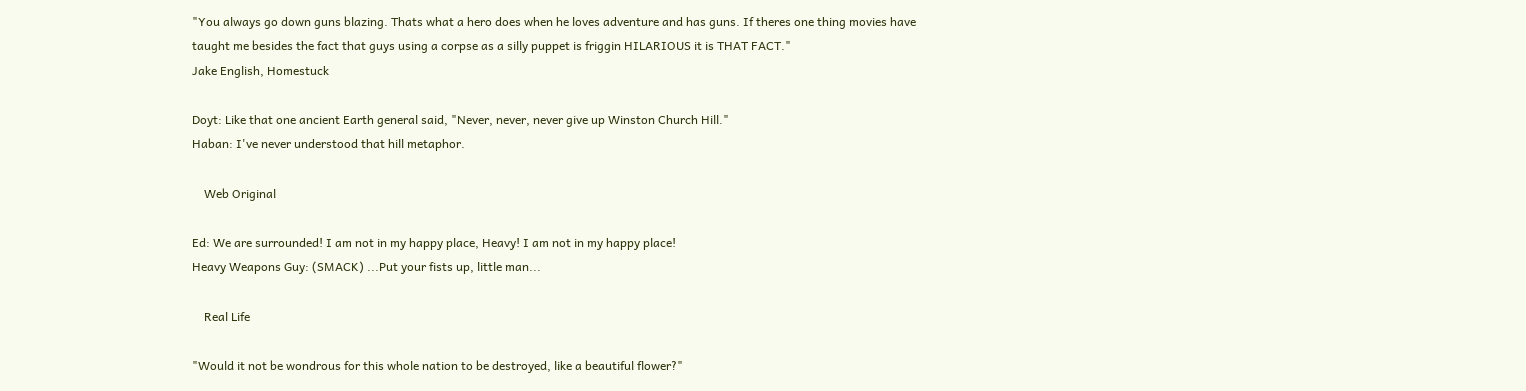"You always go down guns blazing. Thats what a hero does when he loves adventure and has guns. If theres one thing movies have taught me besides the fact that guys using a corpse as a silly puppet is friggin HILARIOUS it is THAT FACT."
Jake English, Homestuck

Doyt: Like that one ancient Earth general said, "Never, never, never give up Winston Church Hill."
Haban: I've never understood that hill metaphor.

    Web Original

Ed: We are surrounded! I am not in my happy place, Heavy! I am not in my happy place!
Heavy Weapons Guy: (SMACK) ...Put your fists up, little man...

    Real Life

"Would it not be wondrous for this whole nation to be destroyed, like a beautiful flower?"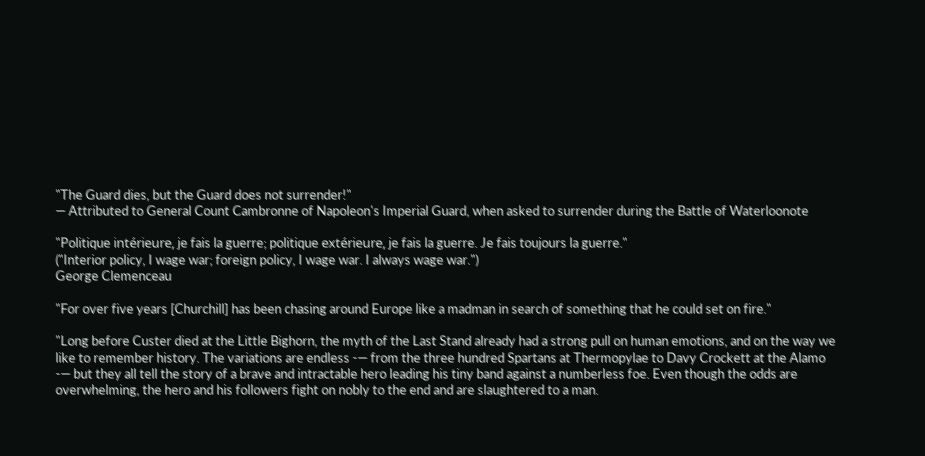"The Guard dies, but the Guard does not surrender!"
— Attributed to General Count Cambronne of Napoleon's Imperial Guard, when asked to surrender during the Battle of Waterloonote

"Politique intérieure, je fais la guerre; politique extérieure, je fais la guerre. Je fais toujours la guerre."
("Interior policy, I wage war; foreign policy, I wage war. I always wage war.")
George Clemenceau

"For over five years [Churchill] has been chasing around Europe like a madman in search of something that he could set on fire."

"Long before Custer died at the Little Bighorn, the myth of the Last Stand already had a strong pull on human emotions, and on the way we like to remember history. The variations are endless -— from the three hundred Spartans at Thermopylae to Davy Crockett at the Alamo -— but they all tell the story of a brave and intractable hero leading his tiny band against a numberless foe. Even though the odds are overwhelming, the hero and his followers fight on nobly to the end and are slaughtered to a man.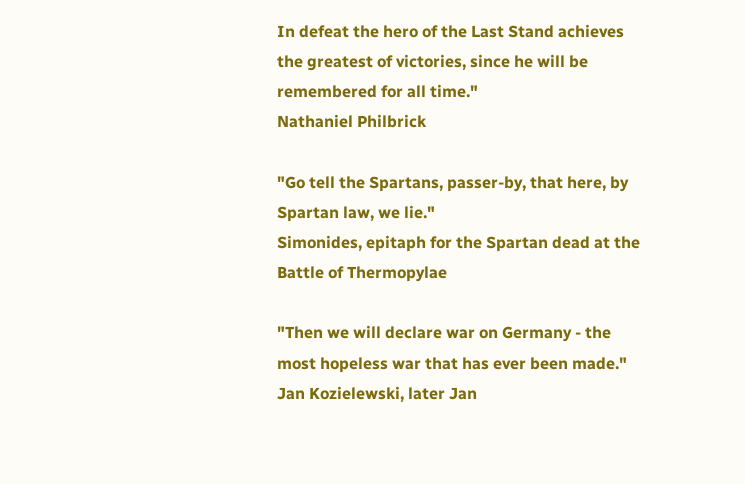In defeat the hero of the Last Stand achieves the greatest of victories, since he will be remembered for all time."
Nathaniel Philbrick

"Go tell the Spartans, passer-by, that here, by Spartan law, we lie."
Simonides, epitaph for the Spartan dead at the Battle of Thermopylae

"Then we will declare war on Germany - the most hopeless war that has ever been made."
Jan Kozielewski, later Jan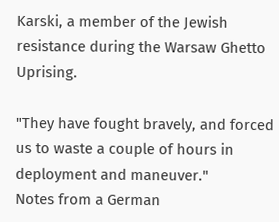Karski, a member of the Jewish resistance during the Warsaw Ghetto Uprising.

"They have fought bravely, and forced us to waste a couple of hours in deployment and maneuver."
Notes from a German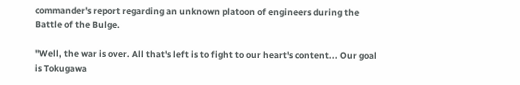commander's report regarding an unknown platoon of engineers during the Battle of the Bulge.

"Well, the war is over. All that's left is to fight to our heart's content... Our goal is Tokugawa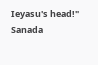Ieyasu's head!"
Sanada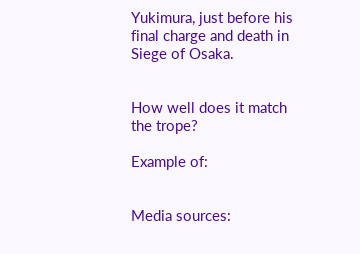Yukimura, just before his final charge and death in Siege of Osaka.


How well does it match the trope?

Example of:


Media sources: